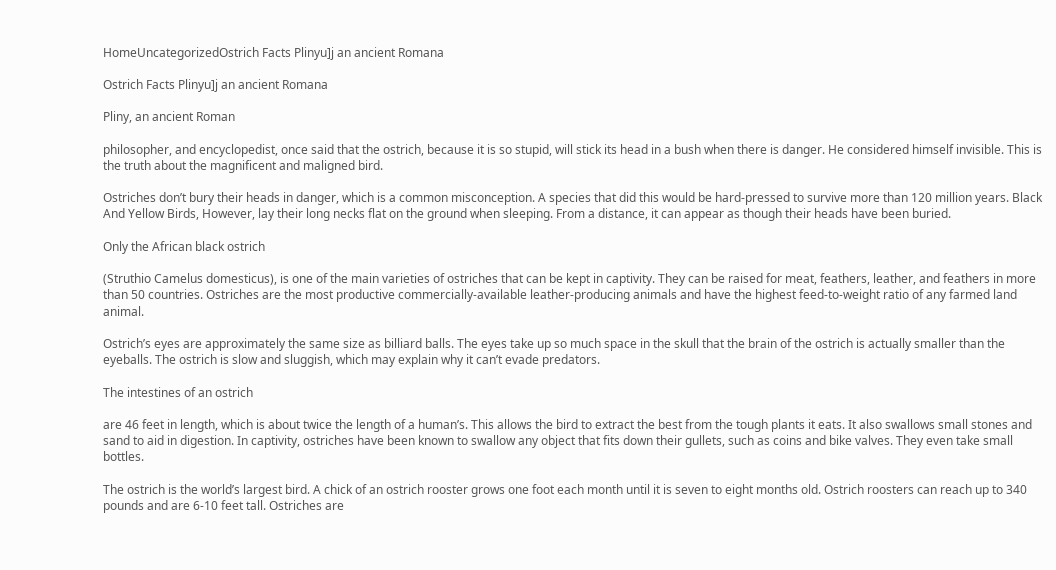HomeUncategorizedOstrich Facts Plinyu]j an ancient Romana

Ostrich Facts Plinyu]j an ancient Romana

Pliny, an ancient Roman

philosopher, and encyclopedist, once said that the ostrich, because it is so stupid, will stick its head in a bush when there is danger. He considered himself invisible. This is the truth about the magnificent and maligned bird.

Ostriches don’t bury their heads in danger, which is a common misconception. A species that did this would be hard-pressed to survive more than 120 million years. Black And Yellow Birds, However, lay their long necks flat on the ground when sleeping. From a distance, it can appear as though their heads have been buried.

Only the African black ostrich

(Struthio Camelus domesticus), is one of the main varieties of ostriches that can be kept in captivity. They can be raised for meat, feathers, leather, and feathers in more than 50 countries. Ostriches are the most productive commercially-available leather-producing animals and have the highest feed-to-weight ratio of any farmed land animal.

Ostrich’s eyes are approximately the same size as billiard balls. The eyes take up so much space in the skull that the brain of the ostrich is actually smaller than the eyeballs. The ostrich is slow and sluggish, which may explain why it can’t evade predators.

The intestines of an ostrich

are 46 feet in length, which is about twice the length of a human’s. This allows the bird to extract the best from the tough plants it eats. It also swallows small stones and sand to aid in digestion. In captivity, ostriches have been known to swallow any object that fits down their gullets, such as coins and bike valves. They even take small bottles.

The ostrich is the world’s largest bird. A chick of an ostrich rooster grows one foot each month until it is seven to eight months old. Ostrich roosters can reach up to 340 pounds and are 6-10 feet tall. Ostriches are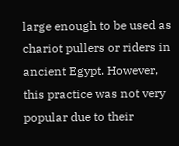large enough to be used as chariot pullers or riders in ancient Egypt. However, this practice was not very popular due to their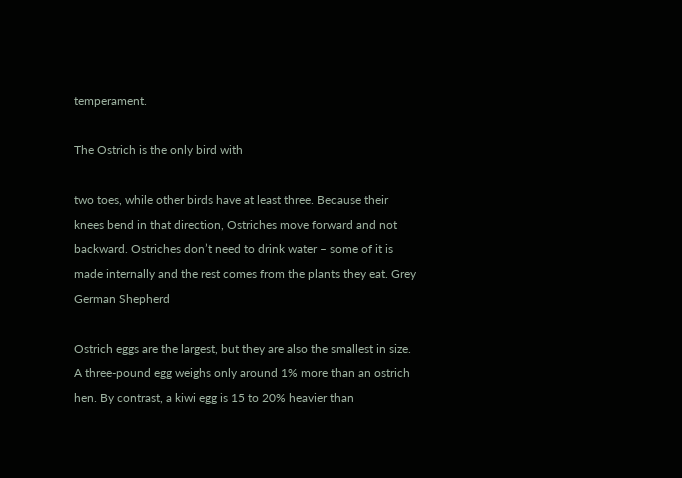temperament.

The Ostrich is the only bird with

two toes, while other birds have at least three. Because their knees bend in that direction, Ostriches move forward and not backward. Ostriches don’t need to drink water – some of it is made internally and the rest comes from the plants they eat. Grey German Shepherd

Ostrich eggs are the largest, but they are also the smallest in size. A three-pound egg weighs only around 1% more than an ostrich hen. By contrast, a kiwi egg is 15 to 20% heavier than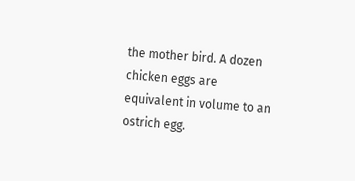the mother bird. A dozen chicken eggs are equivalent in volume to an ostrich egg.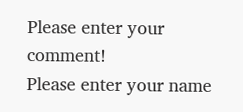Please enter your comment!
Please enter your name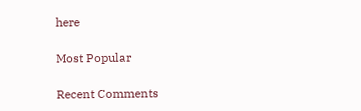here

Most Popular

Recent Comments